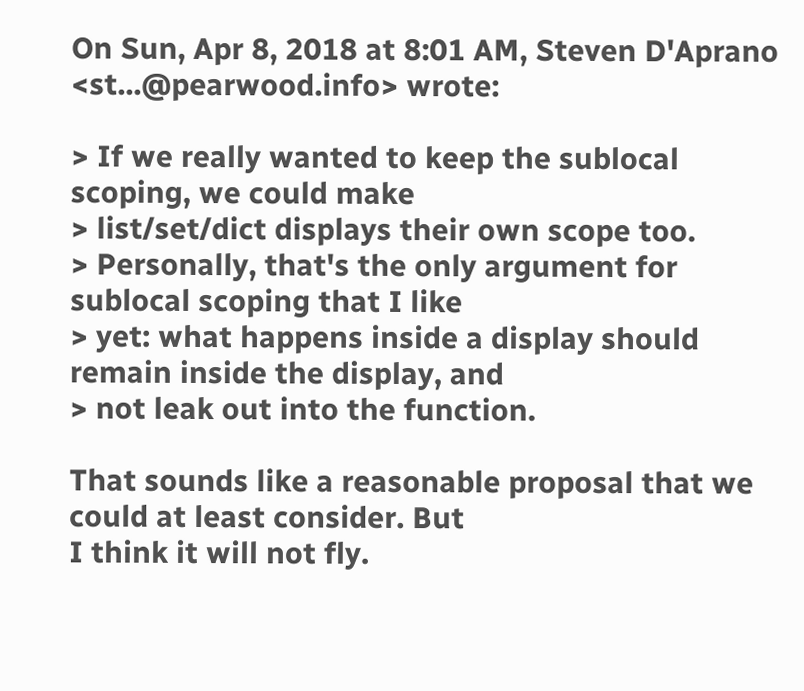On Sun, Apr 8, 2018 at 8:01 AM, Steven D'Aprano <st...@pearwood.info> wrote:

> If we really wanted to keep the sublocal scoping, we could make
> list/set/dict displays their own scope too.
> Personally, that's the only argument for sublocal scoping that I like
> yet: what happens inside a display should remain inside the display, and
> not leak out into the function.

That sounds like a reasonable proposal that we could at least consider. But
I think it will not fly.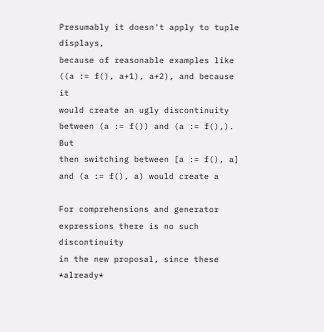Presumably it doesn't apply to tuple displays,
because of reasonable examples like ((a := f(), a+1), a+2), and because it
would create an ugly discontinuity between (a := f()) and (a := f(),). But
then switching between [a := f(), a] and (a := f(), a) would create a

For comprehensions and generator expressions there is no such discontinuity
in the new proposal, since these *already*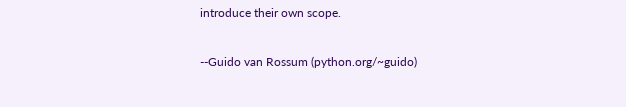introduce their own scope.

--Guido van Rossum (python.org/~guido)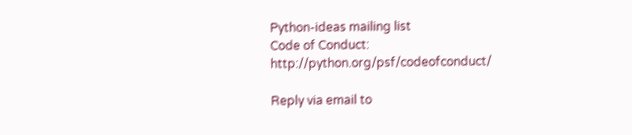Python-ideas mailing list
Code of Conduct: http://python.org/psf/codeofconduct/

Reply via email to